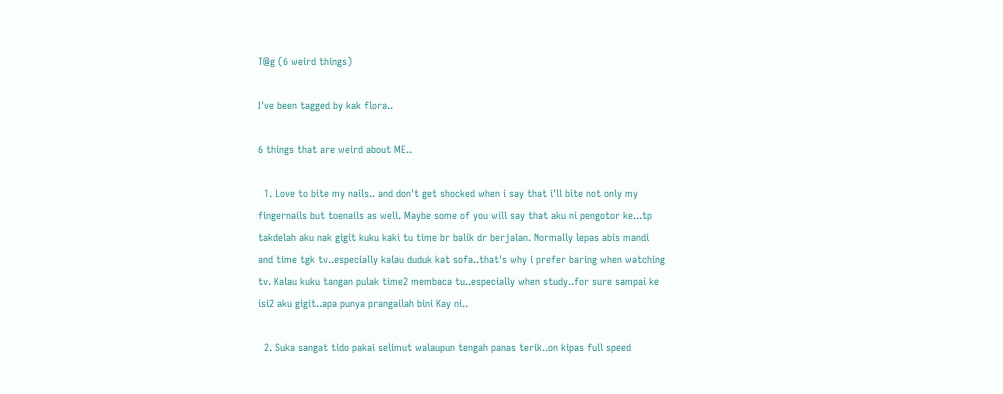T@g (6 weird things)

I've been tagged by kak flora..

6 things that are weird about ME..

  1. Love to bite my nails.. and don't get shocked when i say that i'll bite not only my fingernails but toenails as well. Maybe some of you will say that aku ni pengotor ke...tp takdelah aku nak gigit kuku kaki tu time br balik dr berjalan. Normally lepas abis mandi and time tgk tv..especially kalau duduk kat sofa..that's why i prefer baring when watching tv. Kalau kuku tangan pulak time2 membaca tu..especially when study..for sure sampai ke isi2 aku gigit..apa punya prangailah bini Kay ni..

  2. Suka sangat tido pakai selimut walaupun tengah panas terik..on kipas full speed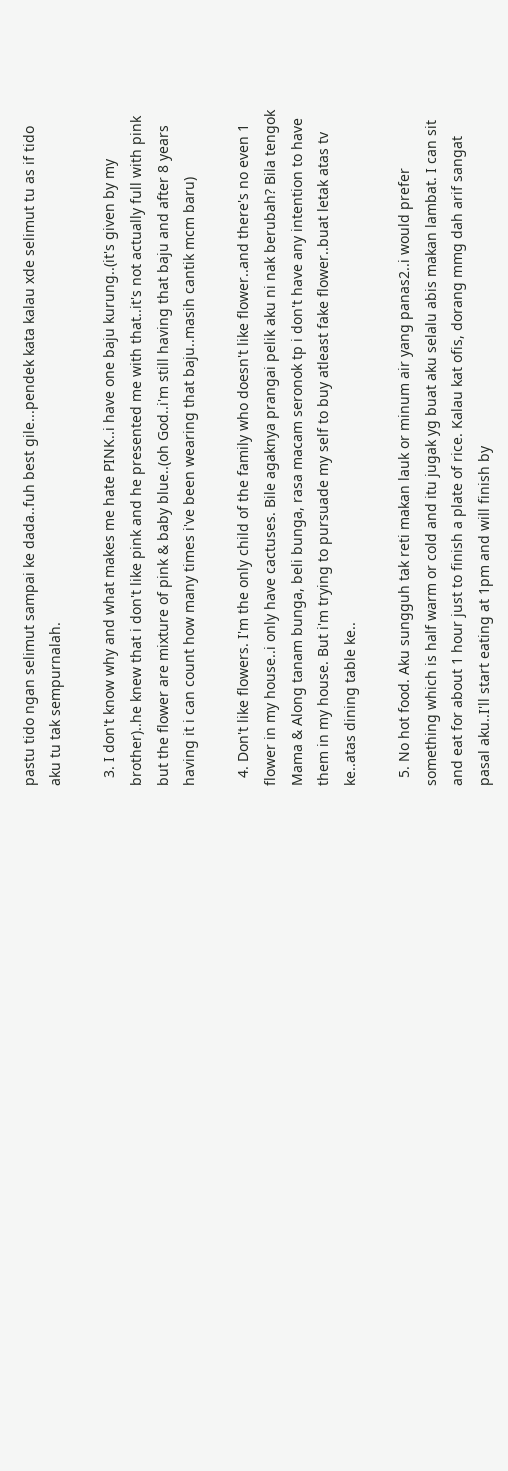pastu tido ngan selimut sampai ke dada..fuh best gile...pendek kata kalau xde selimut tu as if tido aku tu tak sempurnalah.

  3. I don't know why and what makes me hate PINK..i have one baju kurung..(it's given by my brother)..he knew that i don't like pink and he presented me with that..it's not actually full with pink but the flower are mixture of pink & baby blue..(oh God..i'm still having that baju and after 8 years having it i can count how many times i've been wearing that baju..masih cantik mcm baru)

  4. Don't like flowers. I'm the only child of the family who doesn't like flower..and there's no even 1 flower in my house..i only have cactuses. Bile agaknya prangai pelik aku ni nak berubah? Bila tengok Mama & Along tanam bunga, beli bunga, rasa macam seronok tp i don't have any intention to have them in my house. But i'm trying to pursuade my self to buy atleast fake flower..buat letak atas tv ke..atas dining table ke..

  5. No hot food. Aku sungguh tak reti makan lauk or minum air yang panas2..i would prefer something which is half warm or cold and itu jugak yg buat aku selalu abis makan lambat. I can sit and eat for about 1 hour just to finish a plate of rice. Kalau kat ofis, dorang mmg dah arif sangat pasal aku..I'll start eating at 1pm and will finish by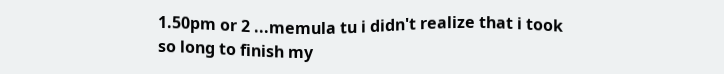1.50pm or 2 ...memula tu i didn't realize that i took so long to finish my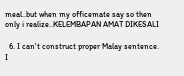meal..but when my officemate say so then only i realize..KELEMBAPAN AMAT DIKESALI

  6. I can't construct proper Malay sentence. I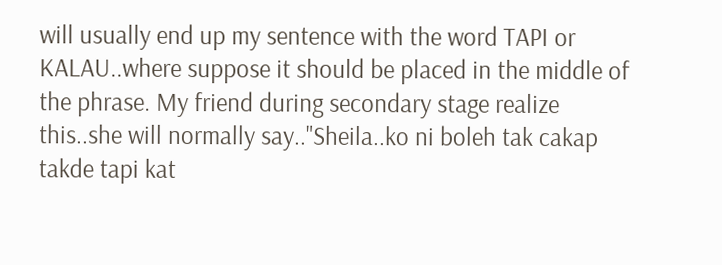will usually end up my sentence with the word TAPI or KALAU..where suppose it should be placed in the middle of the phrase. My friend during secondary stage realize this..she will normally say.."Sheila..ko ni boleh tak cakap takde tapi kat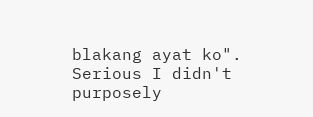blakang ayat ko". Serious I didn't purposely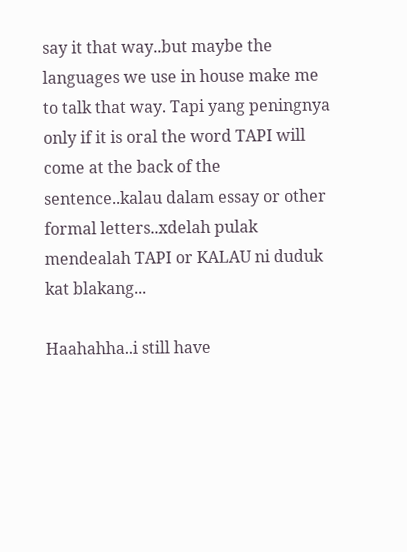say it that way..but maybe the languages we use in house make me to talk that way. Tapi yang peningnya only if it is oral the word TAPI will come at the back of the sentence..kalau dalam essay or other formal letters..xdelah pulak mendealah TAPI or KALAU ni duduk kat blakang...

Haahahha..i still have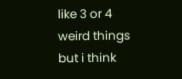like 3 or 4 weird things but i think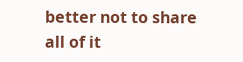better not to share all of it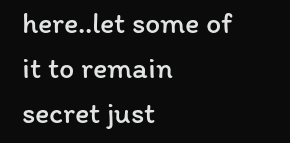here..let some of it to remain secret just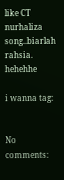like CT nurhaliza song..biarlah rahsia. hehehhe

i wanna tag:


No comments: